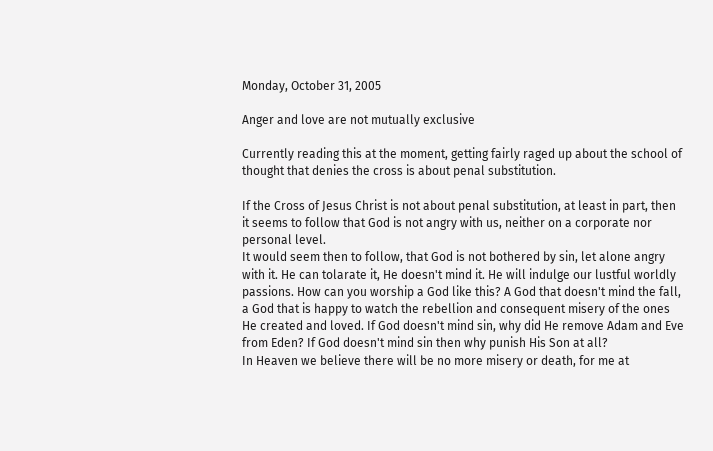Monday, October 31, 2005

Anger and love are not mutually exclusive

Currently reading this at the moment, getting fairly raged up about the school of thought that denies the cross is about penal substitution.

If the Cross of Jesus Christ is not about penal substitution, at least in part, then it seems to follow that God is not angry with us, neither on a corporate nor personal level.
It would seem then to follow, that God is not bothered by sin, let alone angry with it. He can tolarate it, He doesn't mind it. He will indulge our lustful worldly passions. How can you worship a God like this? A God that doesn't mind the fall, a God that is happy to watch the rebellion and consequent misery of the ones He created and loved. If God doesn't mind sin, why did He remove Adam and Eve from Eden? If God doesn't mind sin then why punish His Son at all?
In Heaven we believe there will be no more misery or death, for me at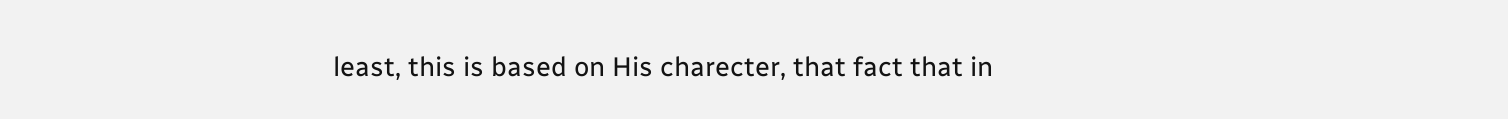least, this is based on His charecter, that fact that in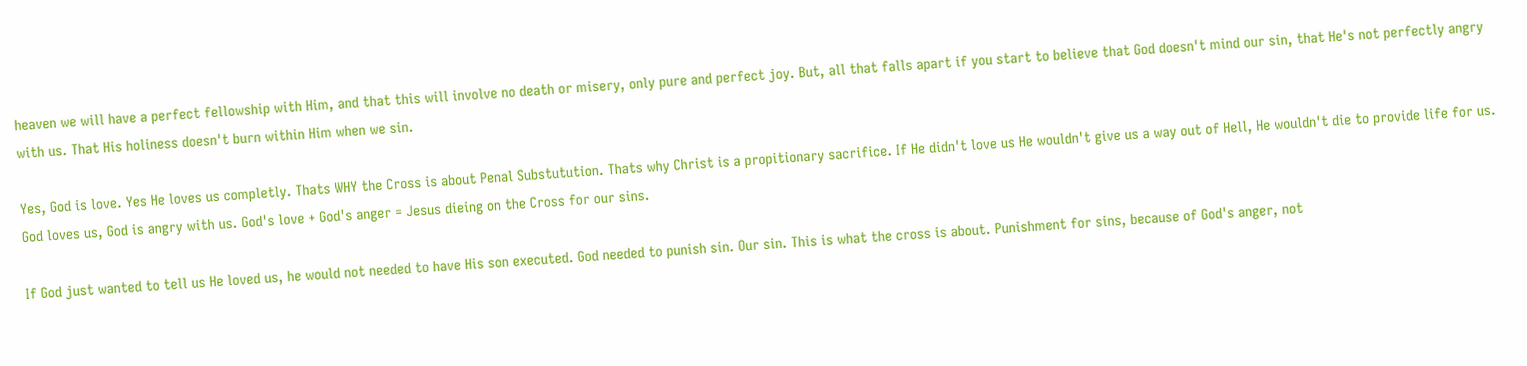heaven we will have a perfect fellowship with Him, and that this will involve no death or misery, only pure and perfect joy. But, all that falls apart if you start to believe that God doesn't mind our sin, that He's not perfectly angry with us. That His holiness doesn't burn within Him when we sin.

Yes, God is love. Yes He loves us completly. Thats WHY the Cross is about Penal Substutution. Thats why Christ is a propitionary sacrifice. If He didn't love us He wouldn't give us a way out of Hell, He wouldn't die to provide life for us. God loves us, God is angry with us. God's love + God's anger = Jesus dieing on the Cross for our sins.

If God just wanted to tell us He loved us, he would not needed to have His son executed. God needed to punish sin. Our sin. This is what the cross is about. Punishment for sins, because of God's anger, not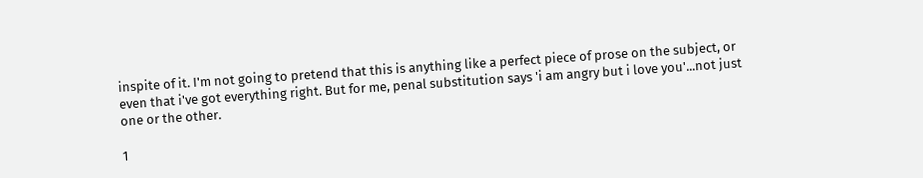inspite of it. I'm not going to pretend that this is anything like a perfect piece of prose on the subject, or even that i've got everything right. But for me, penal substitution says 'i am angry but i love you'...not just one or the other.

1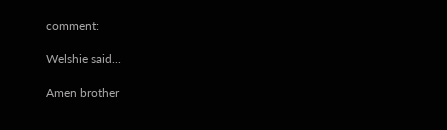comment:

Welshie said...

Amen brother